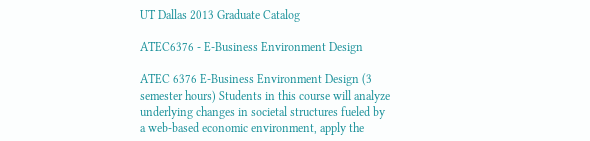UT Dallas 2013 Graduate Catalog

ATEC6376 - E-Business Environment Design

ATEC 6376 E-Business Environment Design (3 semester hours) Students in this course will analyze underlying changes in societal structures fueled by a web-based economic environment, apply the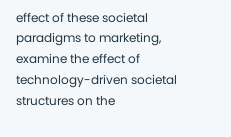effect of these societal paradigms to marketing, examine the effect of technology-driven societal structures on the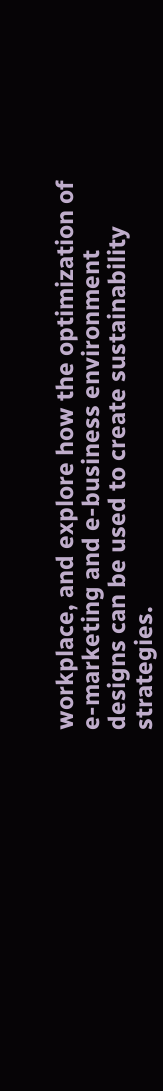workplace, and explore how the optimization of e-marketing and e-business environment designs can be used to create sustainability strategies.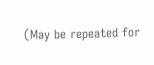(May be repeated for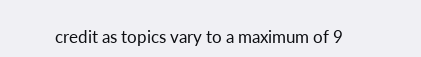credit as topics vary to a maximum of 9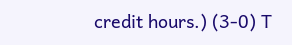credit hours.) (3-0) T